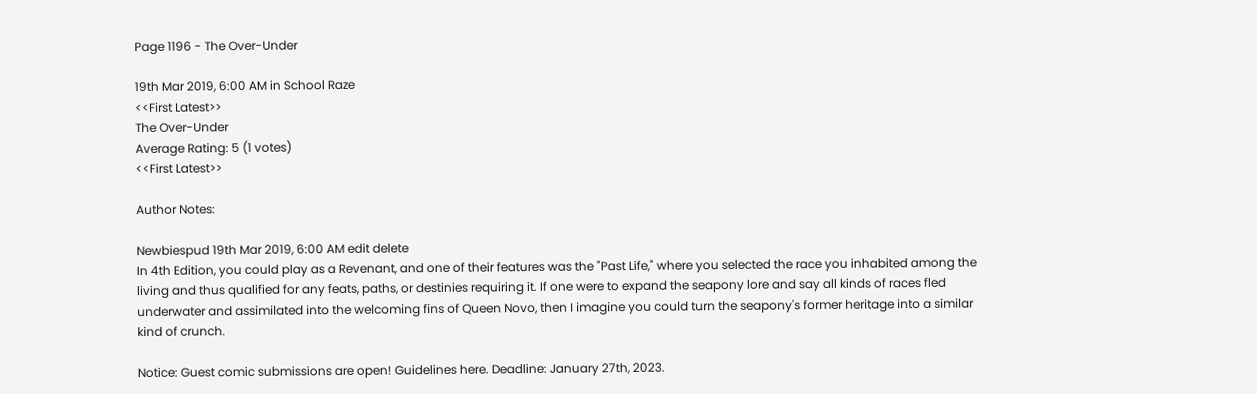Page 1196 - The Over-Under

19th Mar 2019, 6:00 AM in School Raze
<<First Latest>>
The Over-Under
Average Rating: 5 (1 votes)
<<First Latest>>

Author Notes:

Newbiespud 19th Mar 2019, 6:00 AM edit delete
In 4th Edition, you could play as a Revenant, and one of their features was the "Past Life," where you selected the race you inhabited among the living and thus qualified for any feats, paths, or destinies requiring it. If one were to expand the seapony lore and say all kinds of races fled underwater and assimilated into the welcoming fins of Queen Novo, then I imagine you could turn the seapony's former heritage into a similar kind of crunch.

Notice: Guest comic submissions are open! Guidelines here. Deadline: January 27th, 2023.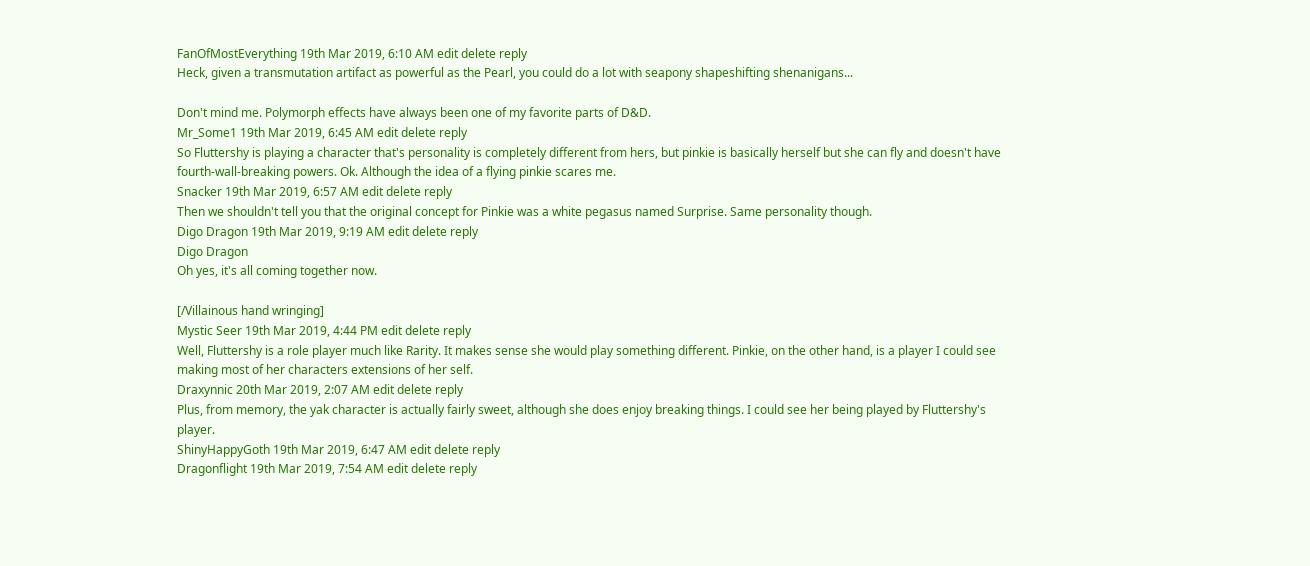FanOfMostEverything 19th Mar 2019, 6:10 AM edit delete reply
Heck, given a transmutation artifact as powerful as the Pearl, you could do a lot with seapony shapeshifting shenanigans...

Don't mind me. Polymorph effects have always been one of my favorite parts of D&D.
Mr_Some1 19th Mar 2019, 6:45 AM edit delete reply
So Fluttershy is playing a character that's personality is completely different from hers, but pinkie is basically herself but she can fly and doesn't have fourth-wall-breaking powers. Ok. Although the idea of a flying pinkie scares me.
Snacker 19th Mar 2019, 6:57 AM edit delete reply
Then we shouldn't tell you that the original concept for Pinkie was a white pegasus named Surprise. Same personality though.
Digo Dragon 19th Mar 2019, 9:19 AM edit delete reply
Digo Dragon
Oh yes, it's all coming together now.

[/Villainous hand wringing]
Mystic Seer 19th Mar 2019, 4:44 PM edit delete reply
Well, Fluttershy is a role player much like Rarity. It makes sense she would play something different. Pinkie, on the other hand, is a player I could see making most of her characters extensions of her self.
Draxynnic 20th Mar 2019, 2:07 AM edit delete reply
Plus, from memory, the yak character is actually fairly sweet, although she does enjoy breaking things. I could see her being played by Fluttershy's player.
ShinyHappyGoth 19th Mar 2019, 6:47 AM edit delete reply
Dragonflight 19th Mar 2019, 7:54 AM edit delete reply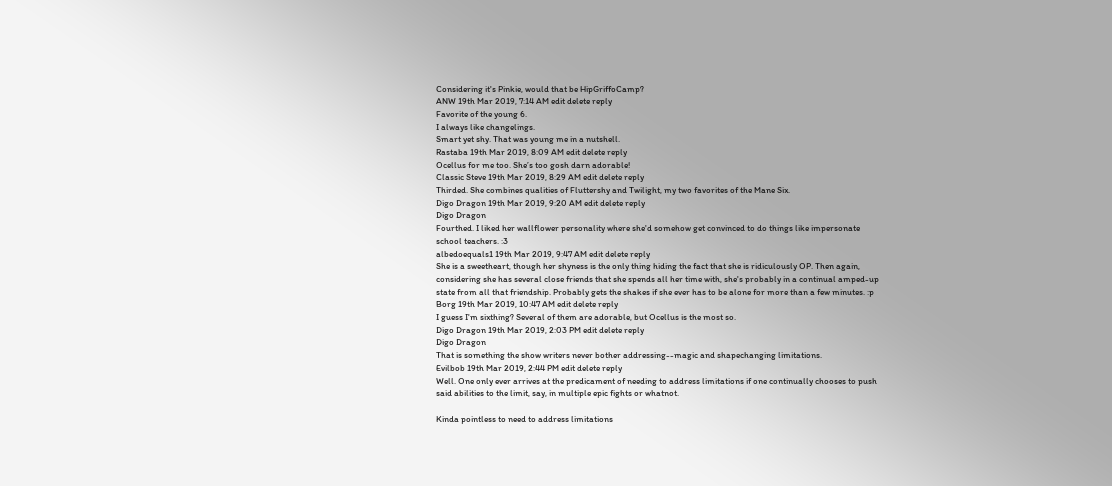Considering it's Pinkie, would that be HipGriffoCamp?
ANW 19th Mar 2019, 7:14 AM edit delete reply
Favorite of the young 6.
I always like changelings.
Smart yet shy. That was young me in a nutshell.
Rastaba 19th Mar 2019, 8:09 AM edit delete reply
Ocellus for me too. She’s too gosh darn adorable!
Classic Steve 19th Mar 2019, 8:29 AM edit delete reply
Thirded. She combines qualities of Fluttershy and Twilight, my two favorites of the Mane Six.
Digo Dragon 19th Mar 2019, 9:20 AM edit delete reply
Digo Dragon
Fourthed. I liked her wallflower personality where she'd somehow get convinced to do things like impersonate school teachers. :3
albedoequals1 19th Mar 2019, 9:47 AM edit delete reply
She is a sweetheart, though her shyness is the only thing hiding the fact that she is ridiculously OP. Then again, considering she has several close friends that she spends all her time with, she's probably in a continual amped-up state from all that friendship. Probably gets the shakes if she ever has to be alone for more than a few minutes. :p
Borg 19th Mar 2019, 10:47 AM edit delete reply
I guess I'm sixthing? Several of them are adorable, but Ocellus is the most so.
Digo Dragon 19th Mar 2019, 2:03 PM edit delete reply
Digo Dragon
That is something the show writers never bother addressing--magic and shapechanging limitations.
Evilbob 19th Mar 2019, 2:44 PM edit delete reply
Well. One only ever arrives at the predicament of needing to address limitations if one continually chooses to push said abilities to the limit, say, in multiple epic fights or whatnot.

Kinda pointless to need to address limitations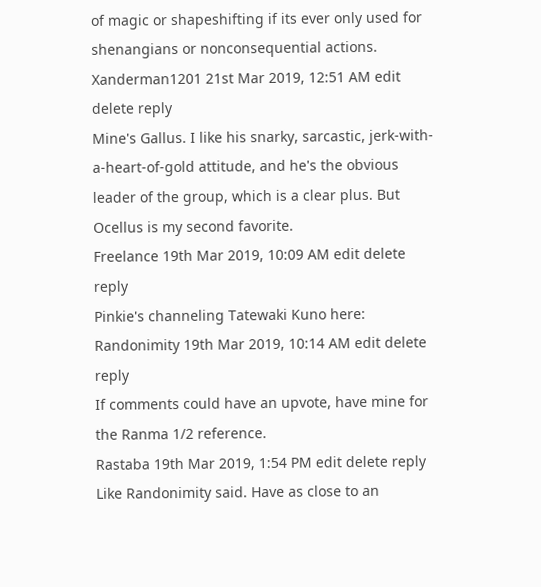of magic or shapeshifting if its ever only used for shenangians or nonconsequential actions.
Xanderman1201 21st Mar 2019, 12:51 AM edit delete reply
Mine's Gallus. I like his snarky, sarcastic, jerk-with-a-heart-of-gold attitude, and he's the obvious leader of the group, which is a clear plus. But Ocellus is my second favorite.
Freelance 19th Mar 2019, 10:09 AM edit delete reply
Pinkie's channeling Tatewaki Kuno here:
Randonimity 19th Mar 2019, 10:14 AM edit delete reply
If comments could have an upvote, have mine for the Ranma 1/2 reference.
Rastaba 19th Mar 2019, 1:54 PM edit delete reply
Like Randonimity said. Have as close to an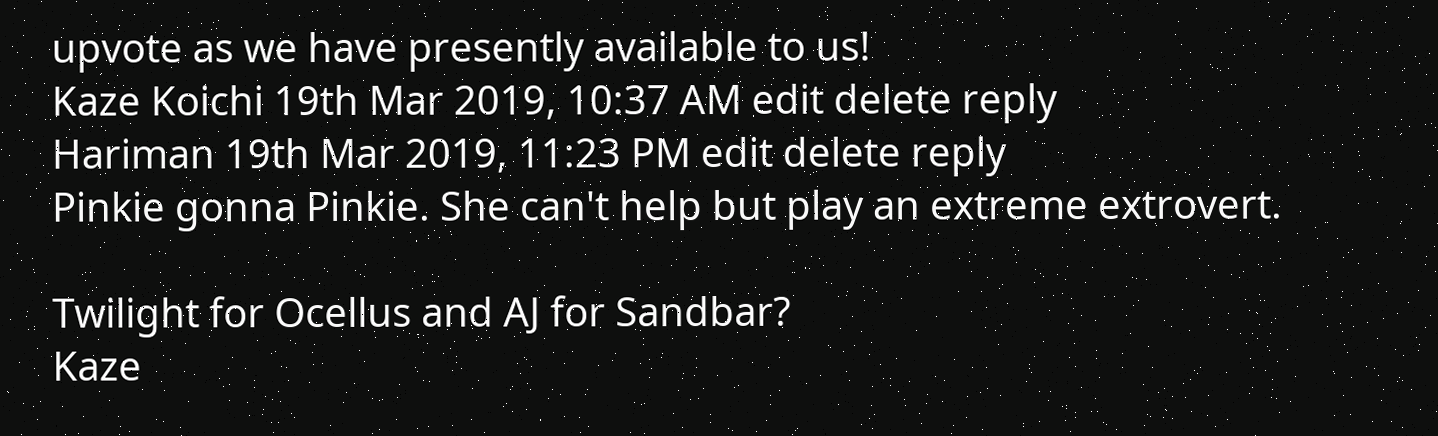upvote as we have presently available to us!
Kaze Koichi 19th Mar 2019, 10:37 AM edit delete reply
Hariman 19th Mar 2019, 11:23 PM edit delete reply
Pinkie gonna Pinkie. She can't help but play an extreme extrovert.

Twilight for Ocellus and AJ for Sandbar?
Kaze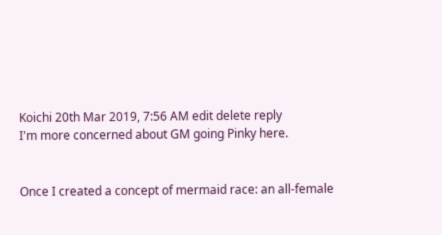Koichi 20th Mar 2019, 7:56 AM edit delete reply
I'm more concerned about GM going Pinky here.


Once I created a concept of mermaid race: an all-female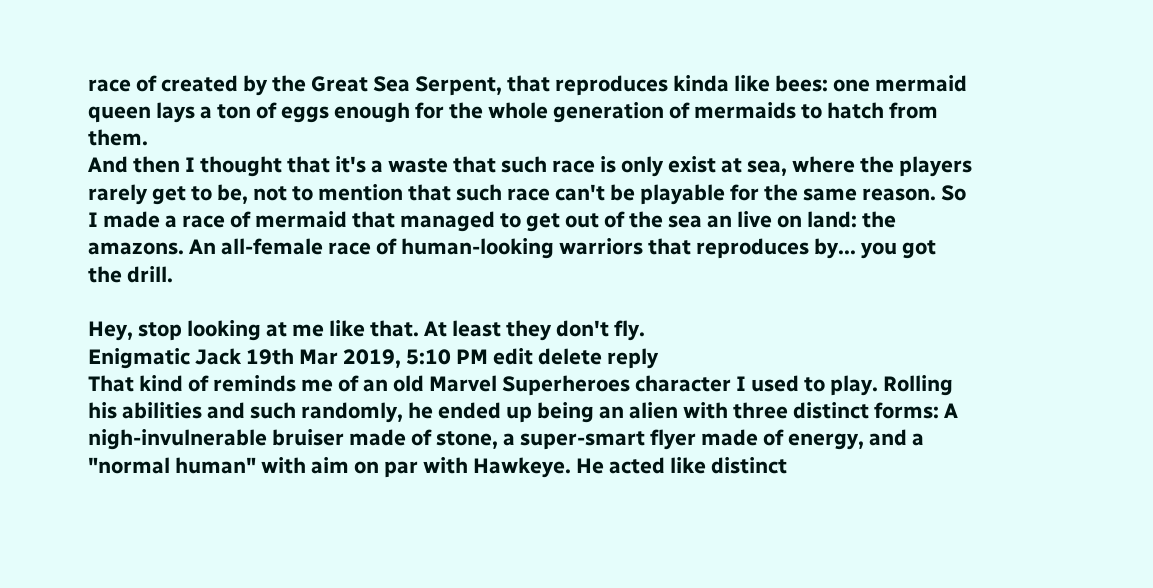race of created by the Great Sea Serpent, that reproduces kinda like bees: one mermaid queen lays a ton of eggs enough for the whole generation of mermaids to hatch from them.
And then I thought that it's a waste that such race is only exist at sea, where the players rarely get to be, not to mention that such race can't be playable for the same reason. So I made a race of mermaid that managed to get out of the sea an live on land: the amazons. An all-female race of human-looking warriors that reproduces by... you got the drill.

Hey, stop looking at me like that. At least they don't fly.
Enigmatic Jack 19th Mar 2019, 5:10 PM edit delete reply
That kind of reminds me of an old Marvel Superheroes character I used to play. Rolling his abilities and such randomly, he ended up being an alien with three distinct forms: A nigh-invulnerable bruiser made of stone, a super-smart flyer made of energy, and a "normal human" with aim on par with Hawkeye. He acted like distinct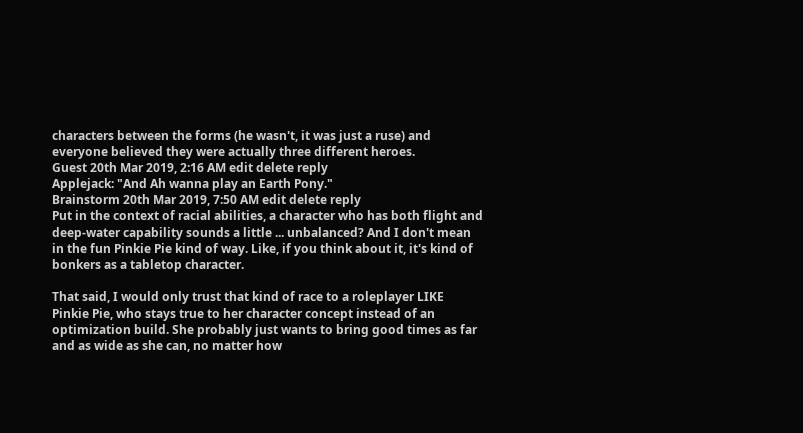characters between the forms (he wasn't, it was just a ruse) and everyone believed they were actually three different heroes.
Guest 20th Mar 2019, 2:16 AM edit delete reply
Applejack: "And Ah wanna play an Earth Pony."
Brainstorm 20th Mar 2019, 7:50 AM edit delete reply
Put in the context of racial abilities, a character who has both flight and deep-water capability sounds a little ... unbalanced? And I don't mean in the fun Pinkie Pie kind of way. Like, if you think about it, it's kind of bonkers as a tabletop character.

That said, I would only trust that kind of race to a roleplayer LIKE Pinkie Pie, who stays true to her character concept instead of an optimization build. She probably just wants to bring good times as far and as wide as she can, no matter how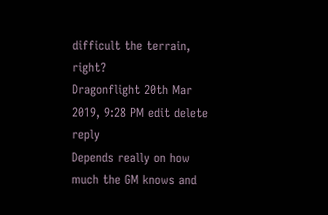difficult the terrain, right?
Dragonflight 20th Mar 2019, 9:28 PM edit delete reply
Depends really on how much the GM knows and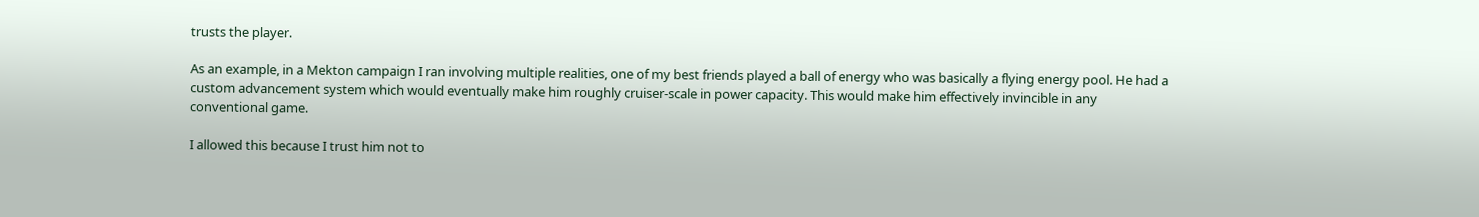trusts the player.

As an example, in a Mekton campaign I ran involving multiple realities, one of my best friends played a ball of energy who was basically a flying energy pool. He had a custom advancement system which would eventually make him roughly cruiser-scale in power capacity. This would make him effectively invincible in any conventional game.

I allowed this because I trust him not to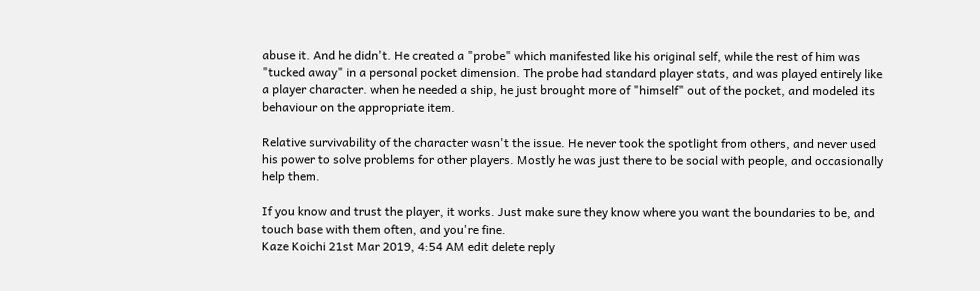abuse it. And he didn't. He created a "probe" which manifested like his original self, while the rest of him was "tucked away" in a personal pocket dimension. The probe had standard player stats, and was played entirely like a player character. when he needed a ship, he just brought more of "himself" out of the pocket, and modeled its behaviour on the appropriate item.

Relative survivability of the character wasn't the issue. He never took the spotlight from others, and never used his power to solve problems for other players. Mostly he was just there to be social with people, and occasionally help them.

If you know and trust the player, it works. Just make sure they know where you want the boundaries to be, and touch base with them often, and you're fine.
Kaze Koichi 21st Mar 2019, 4:54 AM edit delete reply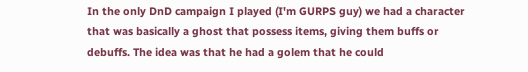In the only DnD campaign I played (I'm GURPS guy) we had a character that was basically a ghost that possess items, giving them buffs or debuffs. The idea was that he had a golem that he could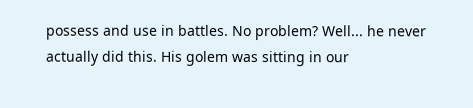possess and use in battles. No problem? Well... he never actually did this. His golem was sitting in our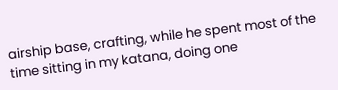airship base, crafting, while he spent most of the time sitting in my katana, doing one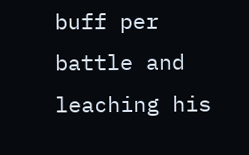buff per battle and leaching his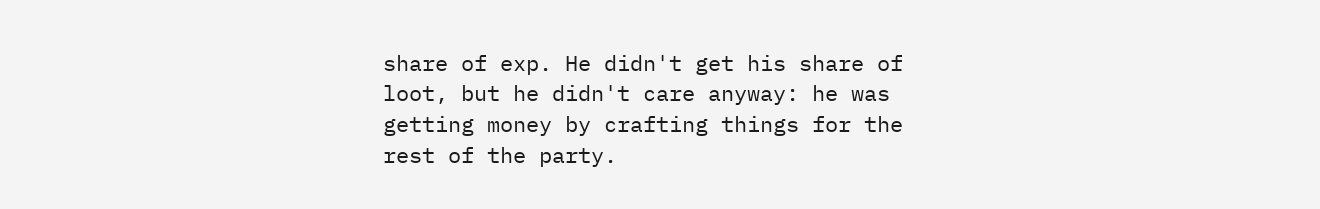share of exp. He didn't get his share of loot, but he didn't care anyway: he was getting money by crafting things for the rest of the party.